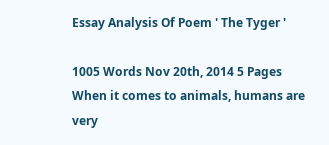Essay Analysis Of Poem ' The Tyger '

1005 Words Nov 20th, 2014 5 Pages
When it comes to animals, humans are very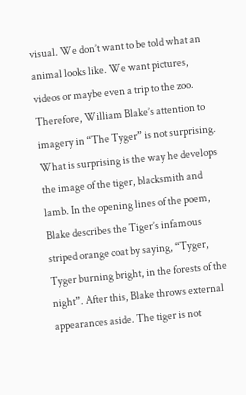visual. We don’t want to be told what an animal looks like. We want pictures, videos or maybe even a trip to the zoo. Therefore, William Blake’s attention to imagery in “The Tyger” is not surprising. What is surprising is the way he develops the image of the tiger, blacksmith and lamb. In the opening lines of the poem, Blake describes the Tiger’s infamous striped orange coat by saying, “Tyger, Tyger burning bright, in the forests of the night”. After this, Blake throws external appearances aside. The tiger is not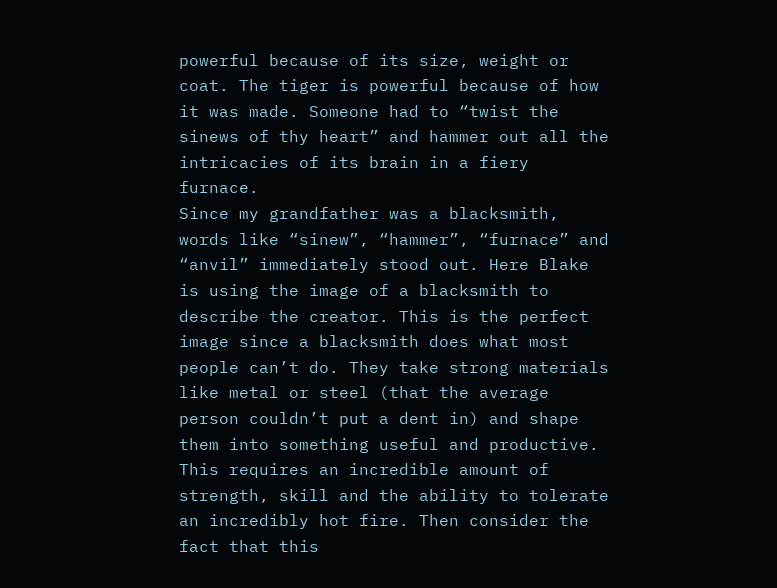powerful because of its size, weight or coat. The tiger is powerful because of how it was made. Someone had to “twist the sinews of thy heart” and hammer out all the intricacies of its brain in a fiery furnace.
Since my grandfather was a blacksmith, words like “sinew”, “hammer”, “furnace” and “anvil” immediately stood out. Here Blake is using the image of a blacksmith to describe the creator. This is the perfect image since a blacksmith does what most people can’t do. They take strong materials like metal or steel (that the average person couldn’t put a dent in) and shape them into something useful and productive. This requires an incredible amount of strength, skill and the ability to tolerate an incredibly hot fire. Then consider the fact that this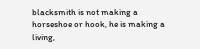blacksmith is not making a horseshoe or hook, he is making a living,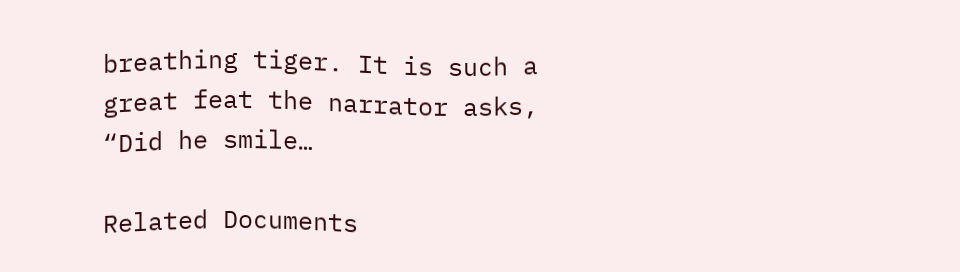breathing tiger. It is such a great feat the narrator asks, “Did he smile…

Related Documents